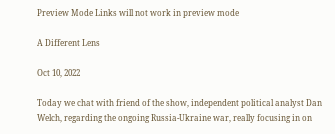Preview Mode Links will not work in preview mode

A Different Lens

Oct 10, 2022

Today we chat with friend of the show, independent political analyst Dan Welch, regarding the ongoing Russia-Ukraine war, really focusing in on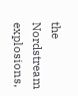the Nordstream explosions,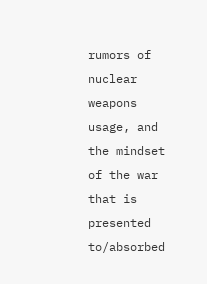rumors of nuclear weapons usage, and the mindset of the war that is presented to/absorbed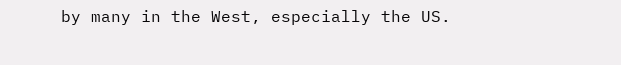by many in the West, especially the US.